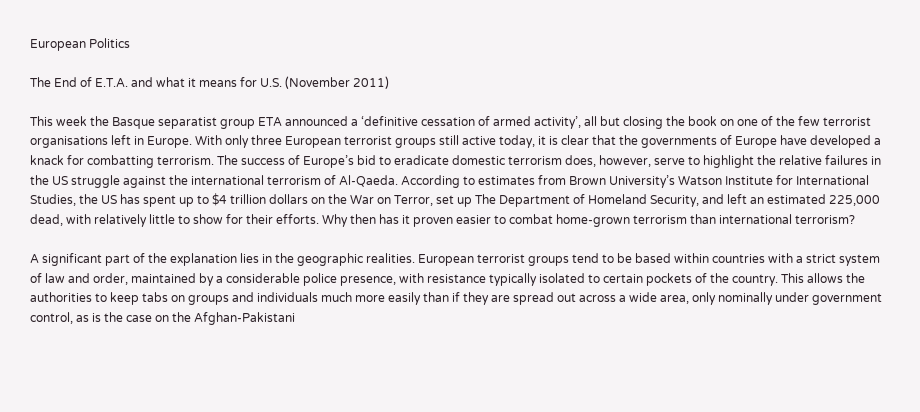European Politics

The End of E.T.A. and what it means for U.S. (November 2011)

This week the Basque separatist group ETA announced a ‘definitive cessation of armed activity’, all but closing the book on one of the few terrorist organisations left in Europe. With only three European terrorist groups still active today, it is clear that the governments of Europe have developed a knack for combatting terrorism. The success of Europe’s bid to eradicate domestic terrorism does, however, serve to highlight the relative failures in the US struggle against the international terrorism of Al-Qaeda. According to estimates from Brown University’s Watson Institute for International Studies, the US has spent up to $4 trillion dollars on the War on Terror, set up The Department of Homeland Security, and left an estimated 225,000 dead, with relatively little to show for their efforts. Why then has it proven easier to combat home-grown terrorism than international terrorism?

A significant part of the explanation lies in the geographic realities. European terrorist groups tend to be based within countries with a strict system of law and order, maintained by a considerable police presence, with resistance typically isolated to certain pockets of the country. This allows the authorities to keep tabs on groups and individuals much more easily than if they are spread out across a wide area, only nominally under government control, as is the case on the Afghan-Pakistani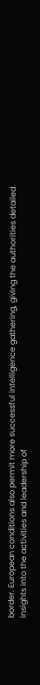border. European conditions also permit more successful intelligence gathering, giving the authorities detailed insights into the activities and leadership of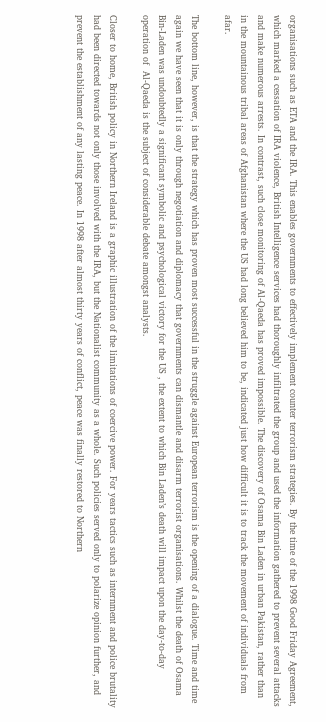organisations such as ETA and the IRA. This enables governments to effectively implement counter terrorism strategies. By the time of the 1998 Good Friday Agreement, which marked a cessation of IRA violence, British Intelligence services had thoroughly infiltrated the group and used the information gathered to prevent several attacks and make numerous arrests. In contrast, such close monitoring of Al-Qaeda has proved impossible. The discovery of Osama Bin Laden in urban Pakistan, rather than in the mountainous tribal areas of Afghanistan where the US had long believed him to be, indicated just how difficult it is to track the movement of individuals from afar.

The bottom line, however, is that the strategy which has proven most successful in the struggle against European terrorism is the opening of a dialogue. Time and time again we have seen that it is only through negotiation and diplomacy that governments can dismantle and disarm terrorist organisations. Whilst the death of Osama Bin-Laden was undoubtedly a significant symbolic and psychological victory for the US , the extent to which Bin Laden’s death will impact upon the day-to-day operation of  Al-Qaeda is the subject of considerable debate amongst analysts.

Closer to home, British policy in Northern Ireland is a graphic illustration of the limitations of coercive power. For years tactics such as internment and police brutality had been directed towards not only those involved with the IRA, but the Nationalist community as a whole. Such policies served only to polarize opinion further, and prevent the establishment of any lasting peace. In 1998 after almost thirty years of conflict, peace was finally restored to Northern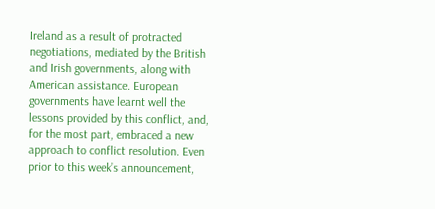Ireland as a result of protracted negotiations, mediated by the British and Irish governments, along with American assistance. European governments have learnt well the lessons provided by this conflict, and, for the most part, embraced a new approach to conflict resolution. Even prior to this week’s announcement,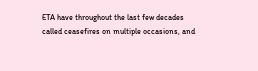ETA have throughout the last few decades called ceasefires on multiple occasions, and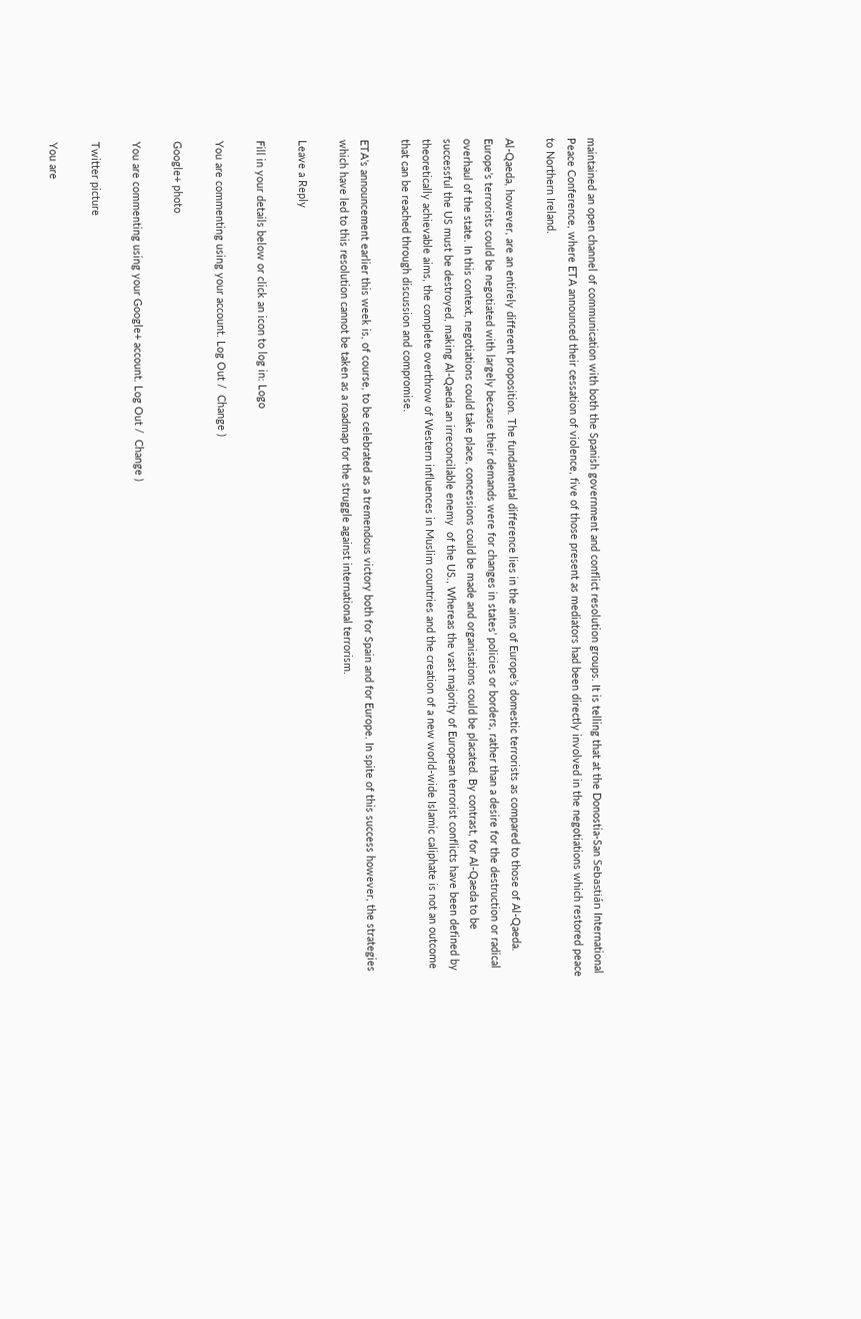maintained an open channel of communication with both the Spanish government and conflict resolution groups. It is telling that at the Donostia-San Sebastián International Peace Conference, where ETA announced their cessation of violence, five of those present as mediators had been directly involved in the negotiations which restored peace to Northern Ireland.

Al-Qaeda, however, are an entirely different proposition. The fundamental difference lies in the aims of Europe’s domestic terrorists as compared to those of Al-Qaeda. Europe’s terrorists could be negotiated with largely because their demands were for changes in states’ policies or borders, rather than a desire for the destruction or radical overhaul of the state. In this context, negotiations could take place, concessions could be made and organisations could be placated. By contrast, for Al-Qaeda to be successful the US must be destroyed, making Al-Qaeda an irreconcilable enemy  of the US., Whereas the vast majority of European terrorist conflicts have been defined by theoretically achievable aims, the complete overthrow of Western influences in Muslim countries and the creation of a new world-wide Islamic caliphate is not an outcome that can be reached through discussion and compromise.

ETA’s announcement earlier this week is, of course, to be celebrated as a tremendous victory both for Spain and for Europe. In spite of this success however, the strategies which have led to this resolution cannot be taken as a roadmap for the struggle against international terrorism.

Leave a Reply

Fill in your details below or click an icon to log in: Logo

You are commenting using your account. Log Out /  Change )

Google+ photo

You are commenting using your Google+ account. Log Out /  Change )

Twitter picture

You are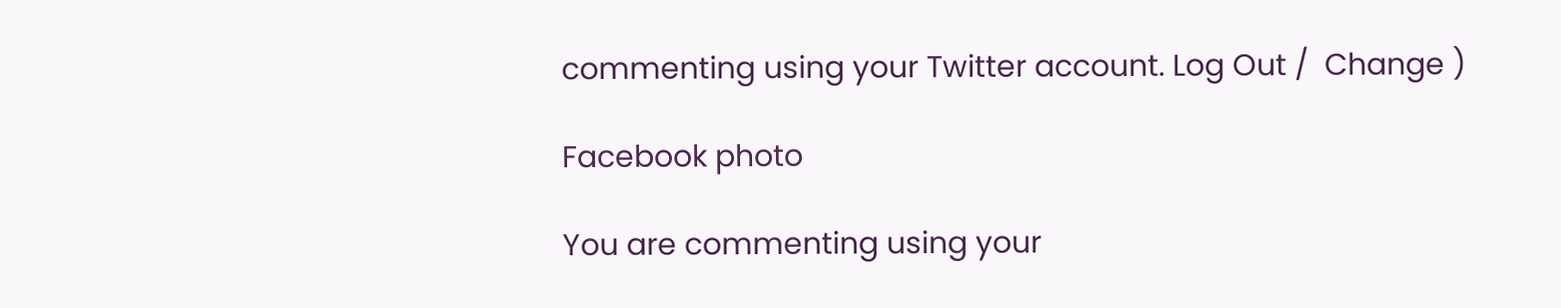commenting using your Twitter account. Log Out /  Change )

Facebook photo

You are commenting using your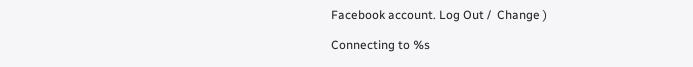Facebook account. Log Out /  Change )

Connecting to %s